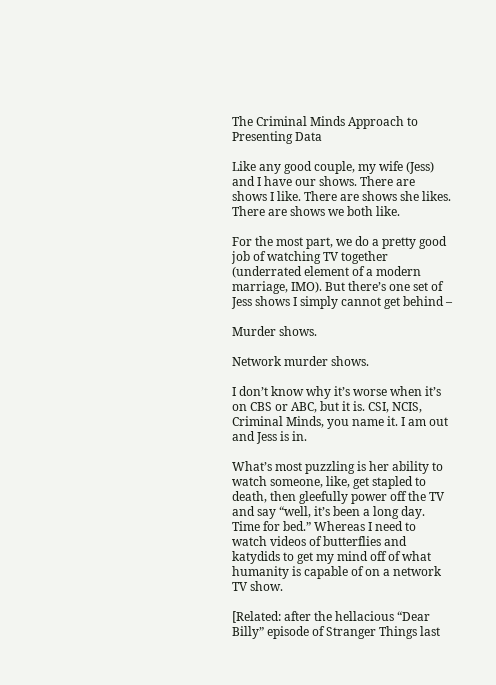The Criminal Minds Approach to Presenting Data

Like any good couple, my wife (Jess) and I have our shows. There are shows I like. There are shows she likes. There are shows we both like.

For the most part, we do a pretty good job of watching TV together (underrated element of a modern marriage, IMO). But there’s one set of Jess shows I simply cannot get behind –

Murder shows.

Network murder shows.

I don’t know why it’s worse when it’s on CBS or ABC, but it is. CSI, NCIS, Criminal Minds, you name it. I am out and Jess is in.

What’s most puzzling is her ability to watch someone, like, get stapled to death, then gleefully power off the TV and say “well, it’s been a long day. Time for bed.” Whereas I need to watch videos of butterflies and katydids to get my mind off of what humanity is capable of on a network TV show.

[Related: after the hellacious “Dear Billy” episode of Stranger Things last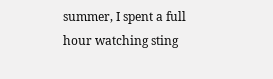summer, I spent a full hour watching sting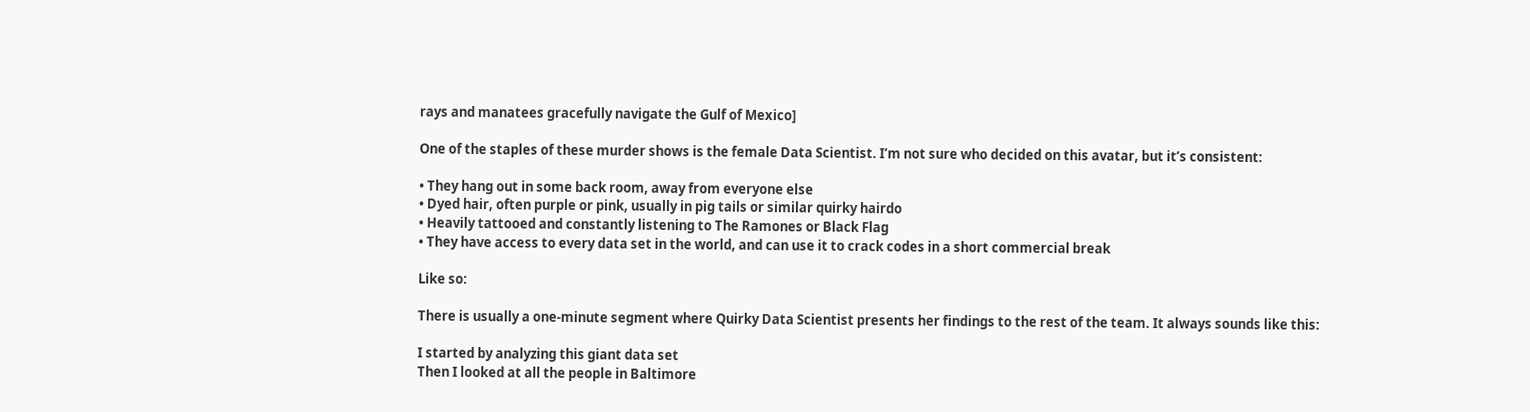rays and manatees gracefully navigate the Gulf of Mexico]

One of the staples of these murder shows is the female Data Scientist. I’m not sure who decided on this avatar, but it’s consistent:

• They hang out in some back room, away from everyone else
• Dyed hair, often purple or pink, usually in pig tails or similar quirky hairdo
• Heavily tattooed and constantly listening to The Ramones or Black Flag
• They have access to every data set in the world, and can use it to crack codes in a short commercial break

Like so:

There is usually a one-minute segment where Quirky Data Scientist presents her findings to the rest of the team. It always sounds like this:

I started by analyzing this giant data set
Then I looked at all the people in Baltimore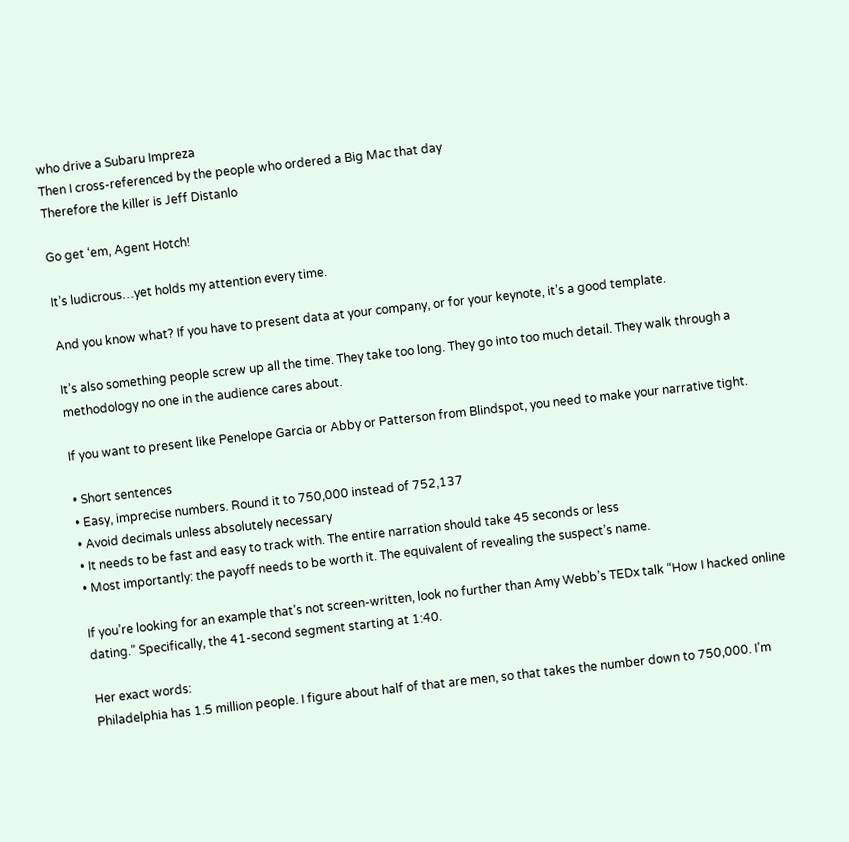who drive a Subaru Impreza
Then I cross-referenced by the people who ordered a Big Mac that day
Therefore the killer is Jeff Distanlo

Go get ‘em, Agent Hotch!

It’s ludicrous…yet holds my attention every time.

And you know what? If you have to present data at your company, or for your keynote, it’s a good template.

It’s also something people screw up all the time. They take too long. They go into too much detail. They walk through a methodology no one in the audience cares about.

If you want to present like Penelope Garcia or Abby or Patterson from Blindspot, you need to make your narrative tight.

• Short sentences
• Easy, imprecise numbers. Round it to 750,000 instead of 752,137
• Avoid decimals unless absolutely necessary
• It needs to be fast and easy to track with. The entire narration should take 45 seconds or less
• Most importantly: the payoff needs to be worth it. The equivalent of revealing the suspect’s name.

If you’re looking for an example that’s not screen-written, look no further than Amy Webb’s TEDx talk “How I hacked online dating.” Specifically, the 41-second segment starting at 1:40.

Her exact words:
Philadelphia has 1.5 million people. I figure about half of that are men, so that takes the number down to 750,000. I’m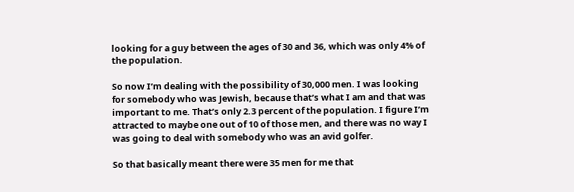looking for a guy between the ages of 30 and 36, which was only 4% of the population.

So now I’m dealing with the possibility of 30,000 men. I was looking for somebody who was Jewish, because that’s what I am and that was important to me. That’s only 2.3 percent of the population. I figure I’m attracted to maybe one out of 10 of those men, and there was no way I was going to deal with somebody who was an avid golfer.

So that basically meant there were 35 men for me that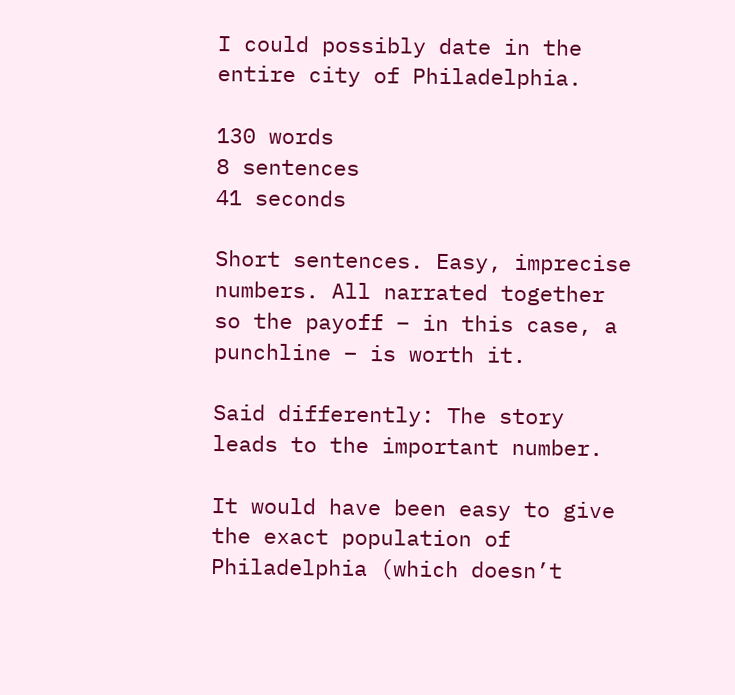I could possibly date in the entire city of Philadelphia.

130 words
8 sentences
41 seconds

Short sentences. Easy, imprecise numbers. All narrated together so the payoff – in this case, a punchline – is worth it.

Said differently: The story leads to the important number.

It would have been easy to give the exact population of Philadelphia (which doesn’t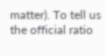matter). To tell us the official ratio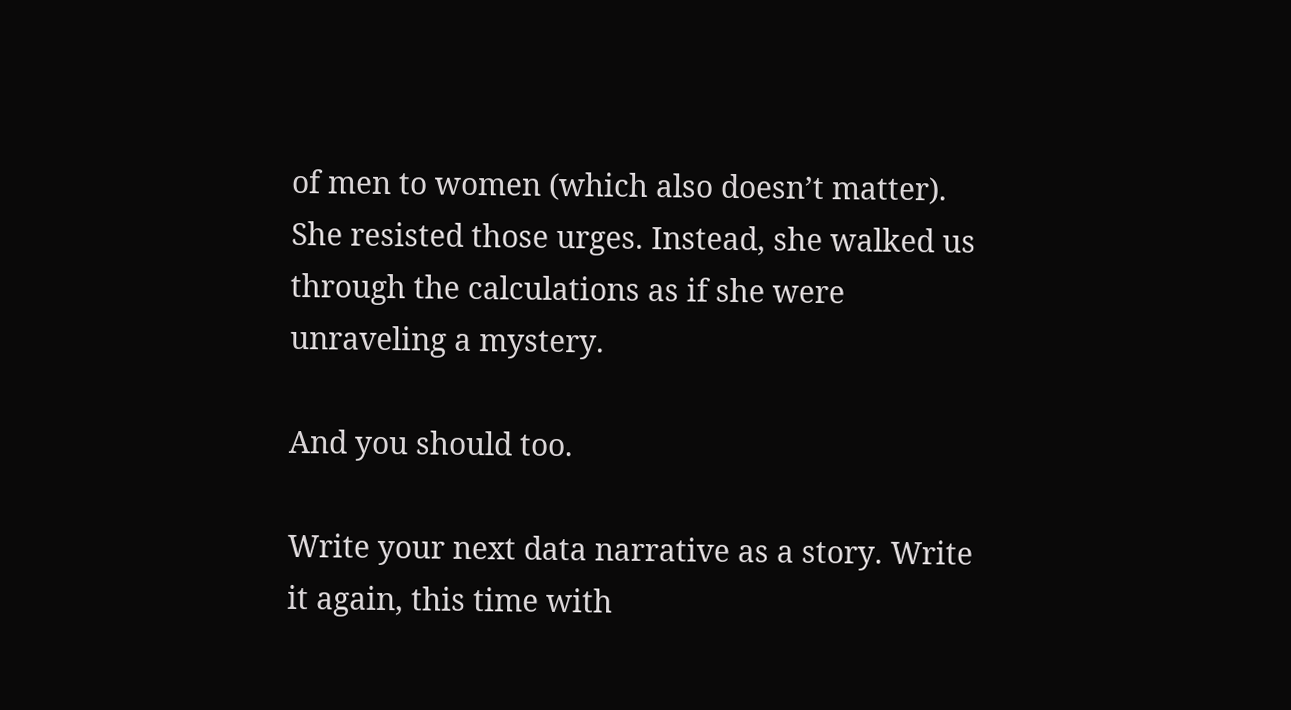of men to women (which also doesn’t matter). She resisted those urges. Instead, she walked us through the calculations as if she were unraveling a mystery.

And you should too.

Write your next data narrative as a story. Write it again, this time with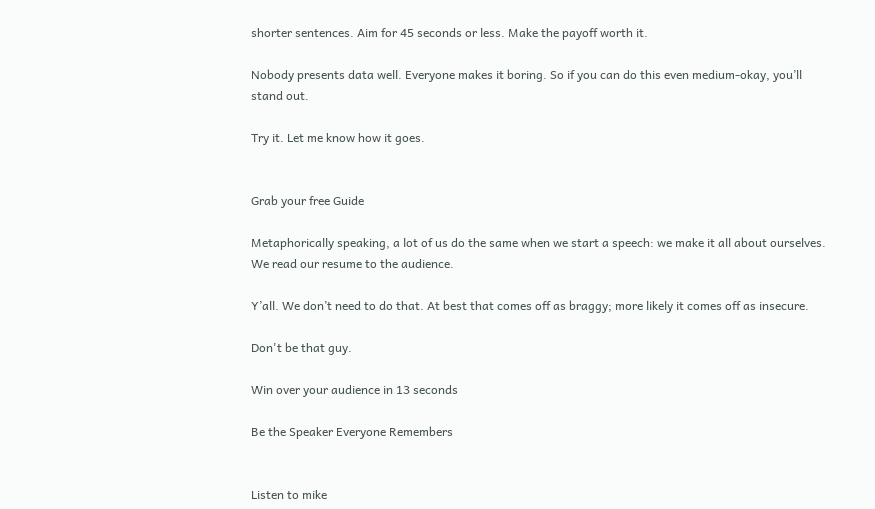shorter sentences. Aim for 45 seconds or less. Make the payoff worth it.

Nobody presents data well. Everyone makes it boring. So if you can do this even medium-okay, you’ll stand out.

Try it. Let me know how it goes.


Grab your free Guide

Metaphorically speaking, a lot of us do the same when we start a speech: we make it all about ourselves. We read our resume to the audience.

Y’all. We don’t need to do that. At best that comes off as braggy; more likely it comes off as insecure.

Don't be that guy.

Win over your audience in 13 seconds

Be the Speaker Everyone Remembers


Listen to mike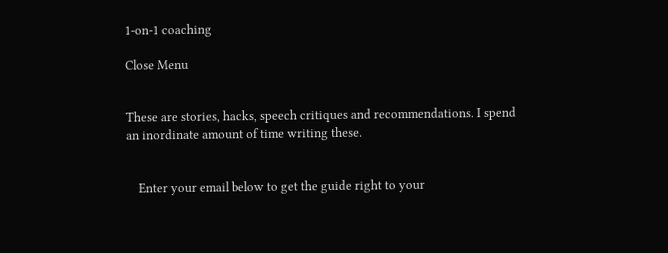1-on-1 coaching

Close Menu


These are stories, hacks, speech critiques and recommendations. I spend an inordinate amount of time writing these.


    Enter your email below to get the guide right to your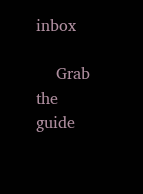inbox

    Grab the guide